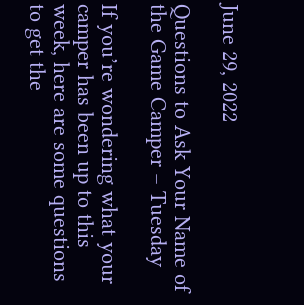June 29, 2022

Questions to Ask Your Name of the Game Camper – Tuesday

If you’re wondering what your camper has been up to this week, here are some questions to get the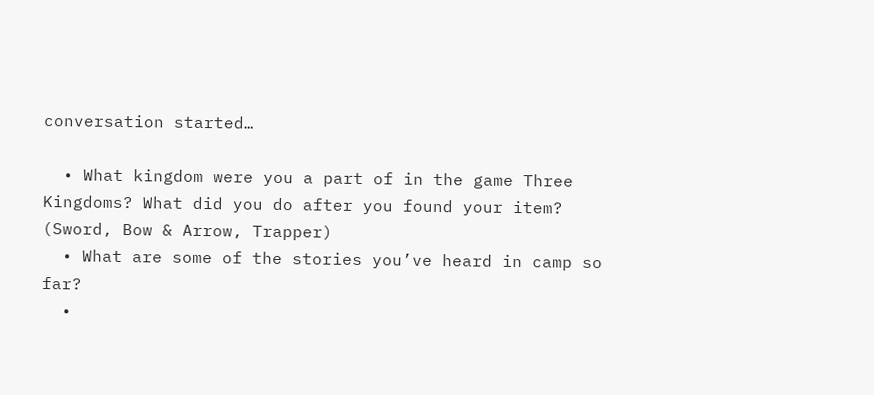conversation started…

  • What kingdom were you a part of in the game Three Kingdoms? What did you do after you found your item? (Sword, Bow & Arrow, Trapper)
  • What are some of the stories you’ve heard in camp so far?
  •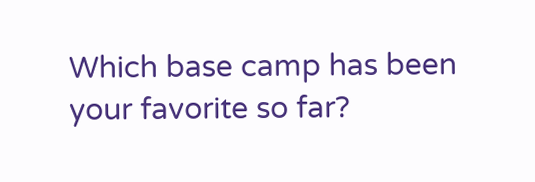Which base camp has been your favorite so far?